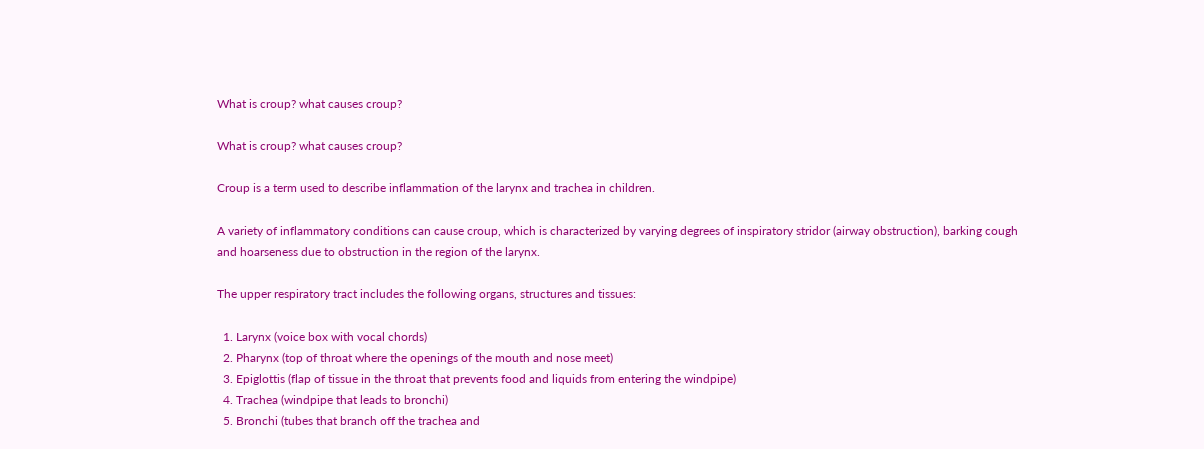What is croup? what causes croup?

What is croup? what causes croup?

Croup is a term used to describe inflammation of the larynx and trachea in children.

A variety of inflammatory conditions can cause croup, which is characterized by varying degrees of inspiratory stridor (airway obstruction), barking cough and hoarseness due to obstruction in the region of the larynx.

The upper respiratory tract includes the following organs, structures and tissues:

  1. Larynx (voice box with vocal chords)
  2. Pharynx (top of throat where the openings of the mouth and nose meet)
  3. Epiglottis (flap of tissue in the throat that prevents food and liquids from entering the windpipe)
  4. Trachea (windpipe that leads to bronchi)
  5. Bronchi (tubes that branch off the trachea and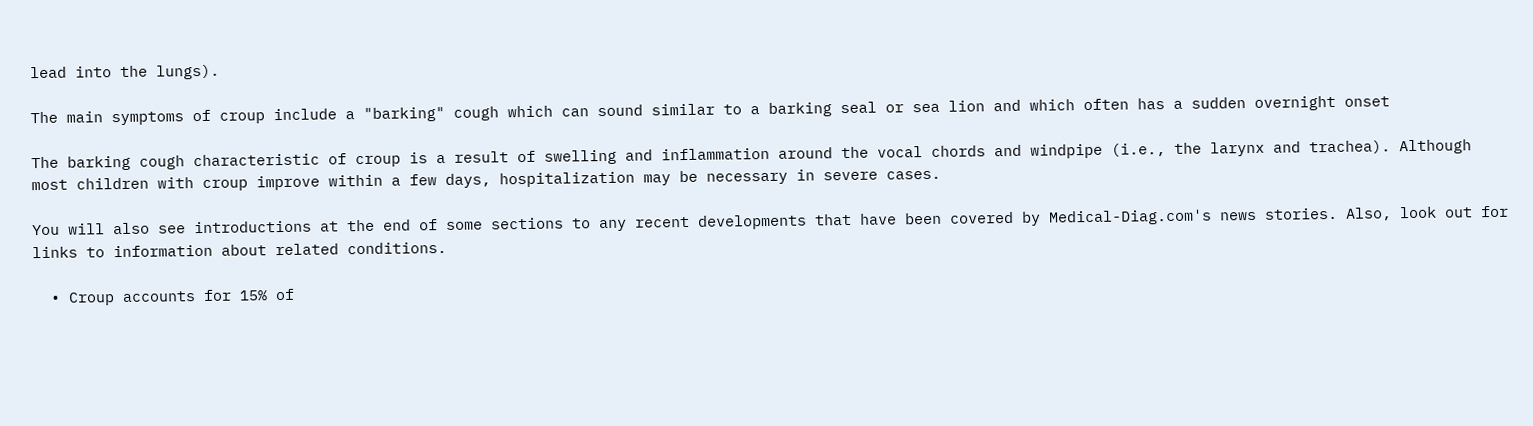lead into the lungs).

The main symptoms of croup include a "barking" cough which can sound similar to a barking seal or sea lion and which often has a sudden overnight onset

The barking cough characteristic of croup is a result of swelling and inflammation around the vocal chords and windpipe (i.e., the larynx and trachea). Although most children with croup improve within a few days, hospitalization may be necessary in severe cases.

You will also see introductions at the end of some sections to any recent developments that have been covered by Medical-Diag.com's news stories. Also, look out for links to information about related conditions.

  • Croup accounts for 15% of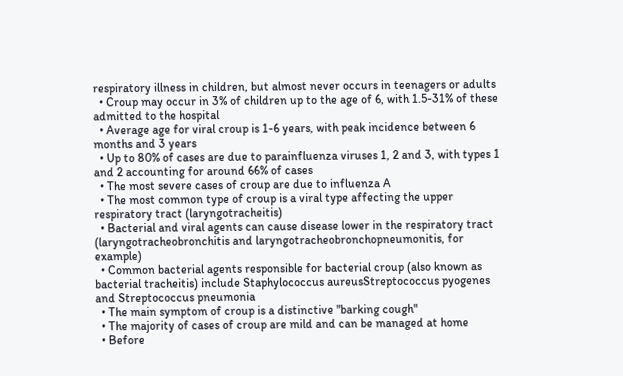respiratory illness in children, but almost never occurs in teenagers or adults
  • Croup may occur in 3% of children up to the age of 6, with 1.5-31% of these admitted to the hospital
  • Average age for viral croup is 1-6 years, with peak incidence between 6 months and 3 years
  • Up to 80% of cases are due to parainfluenza viruses 1, 2 and 3, with types 1 and 2 accounting for around 66% of cases
  • The most severe cases of croup are due to influenza A
  • The most common type of croup is a viral type affecting the upper respiratory tract (laryngotracheitis)
  • Bacterial and viral agents can cause disease lower in the respiratory tract (laryngotracheobronchitis and laryngotracheobronchopneumonitis, for example)
  • Common bacterial agents responsible for bacterial croup (also known as bacterial tracheitis) include Staphylococcus aureusStreptococcus pyogenes and Streptococcus pneumonia
  • The main symptom of croup is a distinctive "barking cough"
  • The majority of cases of croup are mild and can be managed at home
  • Before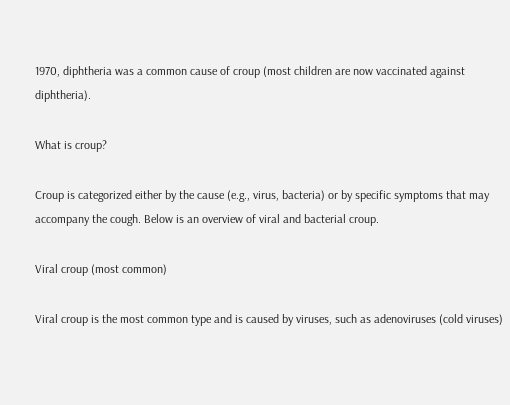1970, diphtheria was a common cause of croup (most children are now vaccinated against diphtheria).

What is croup?

Croup is categorized either by the cause (e.g., virus, bacteria) or by specific symptoms that may accompany the cough. Below is an overview of viral and bacterial croup.

Viral croup (most common)

Viral croup is the most common type and is caused by viruses, such as adenoviruses (cold viruses)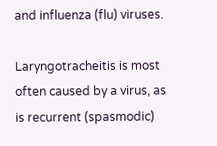and influenza (flu) viruses.

Laryngotracheitis is most often caused by a virus, as is recurrent (spasmodic)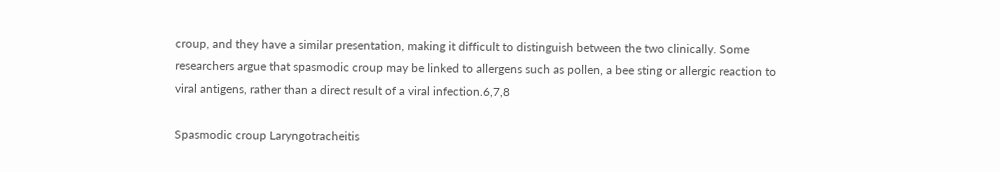croup, and they have a similar presentation, making it difficult to distinguish between the two clinically. Some researchers argue that spasmodic croup may be linked to allergens such as pollen, a bee sting or allergic reaction to viral antigens, rather than a direct result of a viral infection.6,7,8

Spasmodic croup Laryngotracheitis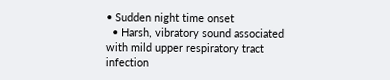• Sudden night time onset
  • Harsh, vibratory sound associated with mild upper respiratory tract infection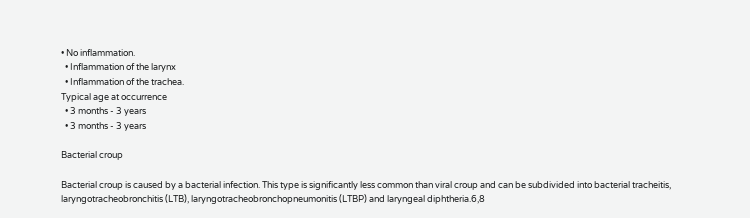• No inflammation.
  • Inflammation of the larynx
  • Inflammation of the trachea.
Typical age at occurrence
  • 3 months - 3 years
  • 3 months - 3 years

Bacterial croup

Bacterial croup is caused by a bacterial infection. This type is significantly less common than viral croup and can be subdivided into bacterial tracheitis, laryngotracheobronchitis (LTB), laryngotracheobronchopneumonitis (LTBP) and laryngeal diphtheria.6,8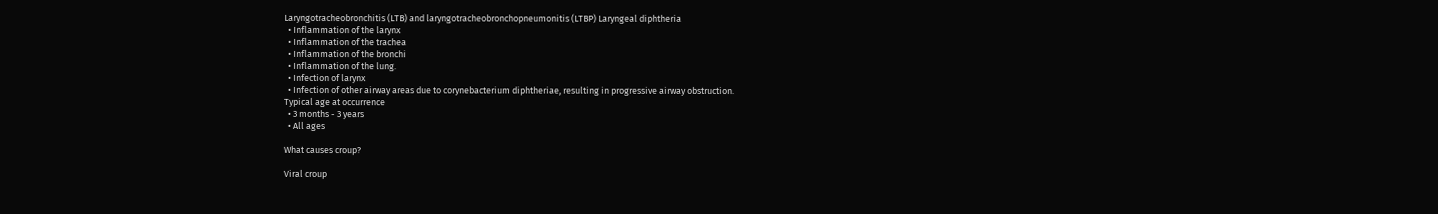Laryngotracheobronchitis (LTB) and laryngotracheobronchopneumonitis (LTBP) Laryngeal diphtheria
  • Inflammation of the larynx
  • Inflammation of the trachea
  • Inflammation of the bronchi
  • Inflammation of the lung.
  • Infection of larynx
  • Infection of other airway areas due to corynebacterium diphtheriae, resulting in progressive airway obstruction.
Typical age at occurrence
  • 3 months - 3 years
  • All ages

What causes croup?

Viral croup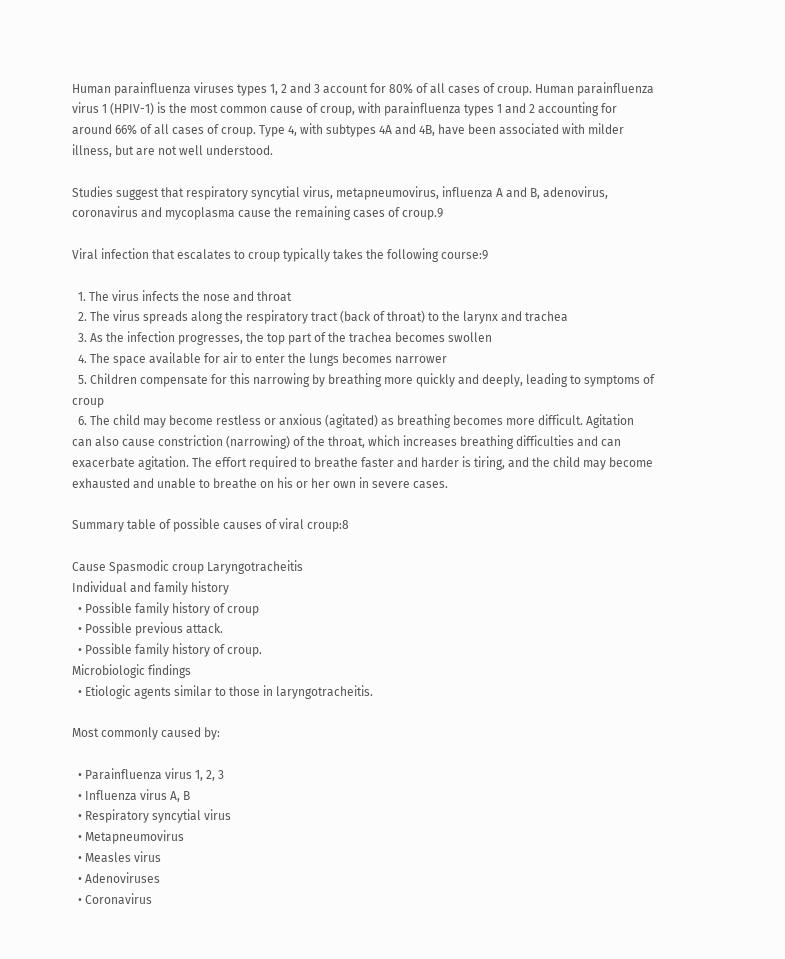Human parainfluenza viruses types 1, 2 and 3 account for 80% of all cases of croup. Human parainfluenza virus 1 (HPIV-1) is the most common cause of croup, with parainfluenza types 1 and 2 accounting for around 66% of all cases of croup. Type 4, with subtypes 4A and 4B, have been associated with milder illness, but are not well understood.

Studies suggest that respiratory syncytial virus, metapneumovirus, influenza A and B, adenovirus, coronavirus and mycoplasma cause the remaining cases of croup.9

Viral infection that escalates to croup typically takes the following course:9

  1. The virus infects the nose and throat
  2. The virus spreads along the respiratory tract (back of throat) to the larynx and trachea
  3. As the infection progresses, the top part of the trachea becomes swollen
  4. The space available for air to enter the lungs becomes narrower
  5. Children compensate for this narrowing by breathing more quickly and deeply, leading to symptoms of croup
  6. The child may become restless or anxious (agitated) as breathing becomes more difficult. Agitation can also cause constriction (narrowing) of the throat, which increases breathing difficulties and can exacerbate agitation. The effort required to breathe faster and harder is tiring, and the child may become exhausted and unable to breathe on his or her own in severe cases.

Summary table of possible causes of viral croup:8

Cause Spasmodic croup Laryngotracheitis
Individual and family history
  • Possible family history of croup
  • Possible previous attack.
  • Possible family history of croup.
Microbiologic findings
  • Etiologic agents similar to those in laryngotracheitis.

Most commonly caused by:

  • Parainfluenza virus 1, 2, 3
  • Influenza virus A, B
  • Respiratory syncytial virus
  • Metapneumovirus
  • Measles virus
  • Adenoviruses
  • Coronavirus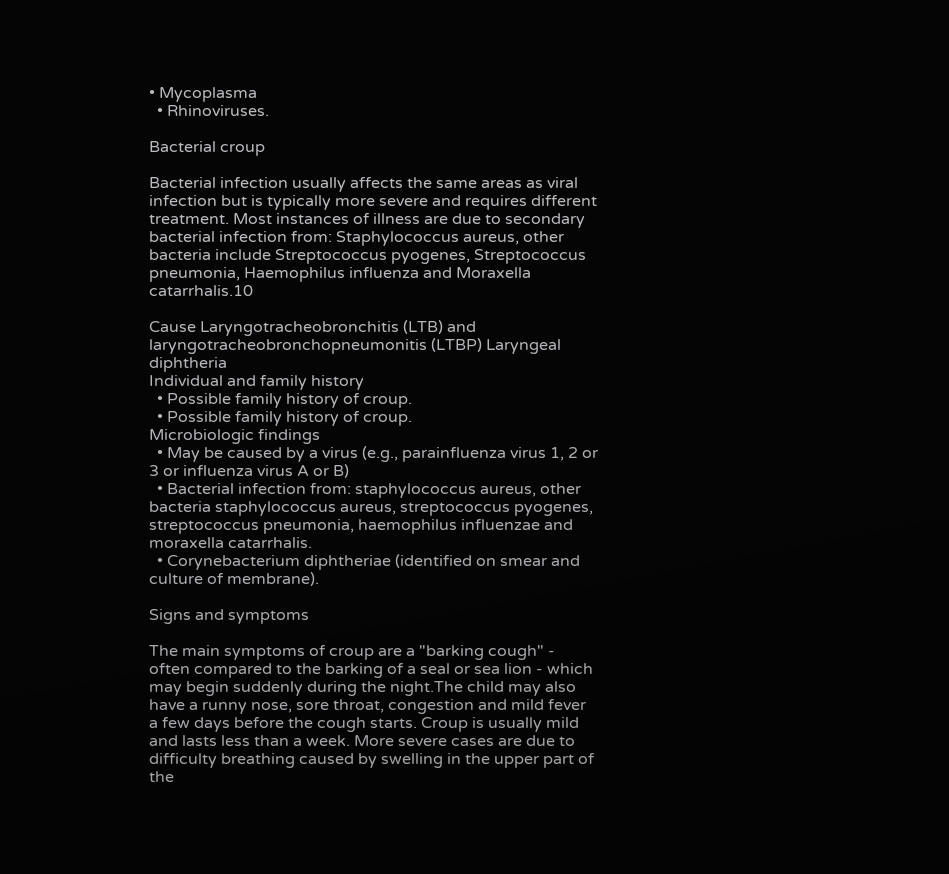• Mycoplasma
  • Rhinoviruses.

Bacterial croup

Bacterial infection usually affects the same areas as viral infection but is typically more severe and requires different treatment. Most instances of illness are due to secondary bacterial infection from: Staphylococcus aureus, other bacteria include Streptococcus pyogenes, Streptococcus pneumonia, Haemophilus influenza and Moraxella catarrhalis.10

Cause Laryngotracheobronchitis (LTB) and laryngotracheobronchopneumonitis (LTBP) Laryngeal diphtheria
Individual and family history
  • Possible family history of croup.
  • Possible family history of croup.
Microbiologic findings
  • May be caused by a virus (e.g., parainfluenza virus 1, 2 or 3 or influenza virus A or B)
  • Bacterial infection from: staphylococcus aureus, other bacteria staphylococcus aureus, streptococcus pyogenes, streptococcus pneumonia, haemophilus influenzae and moraxella catarrhalis.
  • Corynebacterium diphtheriae (identified on smear and culture of membrane).

Signs and symptoms

The main symptoms of croup are a "barking cough" - often compared to the barking of a seal or sea lion - which may begin suddenly during the night.The child may also have a runny nose, sore throat, congestion and mild fever a few days before the cough starts. Croup is usually mild and lasts less than a week. More severe cases are due to difficulty breathing caused by swelling in the upper part of the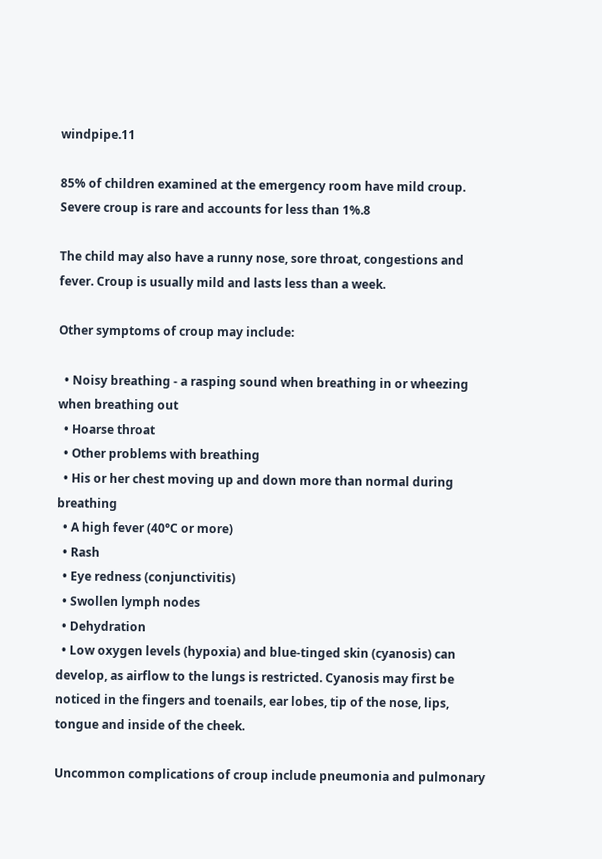windpipe.11

85% of children examined at the emergency room have mild croup. Severe croup is rare and accounts for less than 1%.8

The child may also have a runny nose, sore throat, congestions and fever. Croup is usually mild and lasts less than a week.

Other symptoms of croup may include:

  • Noisy breathing - a rasping sound when breathing in or wheezing when breathing out
  • Hoarse throat
  • Other problems with breathing
  • His or her chest moving up and down more than normal during breathing
  • A high fever (40°C or more)
  • Rash
  • Eye redness (conjunctivitis)
  • Swollen lymph nodes
  • Dehydration
  • Low oxygen levels (hypoxia) and blue-tinged skin (cyanosis) can develop, as airflow to the lungs is restricted. Cyanosis may first be noticed in the fingers and toenails, ear lobes, tip of the nose, lips, tongue and inside of the cheek.

Uncommon complications of croup include pneumonia and pulmonary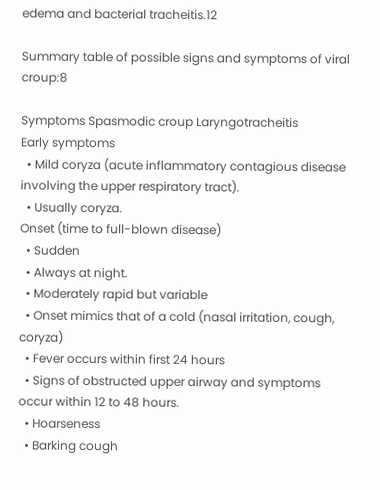edema and bacterial tracheitis.12

Summary table of possible signs and symptoms of viral croup:8

Symptoms Spasmodic croup Laryngotracheitis
Early symptoms
  • Mild coryza (acute inflammatory contagious disease involving the upper respiratory tract).
  • Usually coryza.
Onset (time to full-blown disease)
  • Sudden
  • Always at night.
  • Moderately rapid but variable
  • Onset mimics that of a cold (nasal irritation, cough, coryza)
  • Fever occurs within first 24 hours
  • Signs of obstructed upper airway and symptoms occur within 12 to 48 hours.
  • Hoarseness
  • Barking cough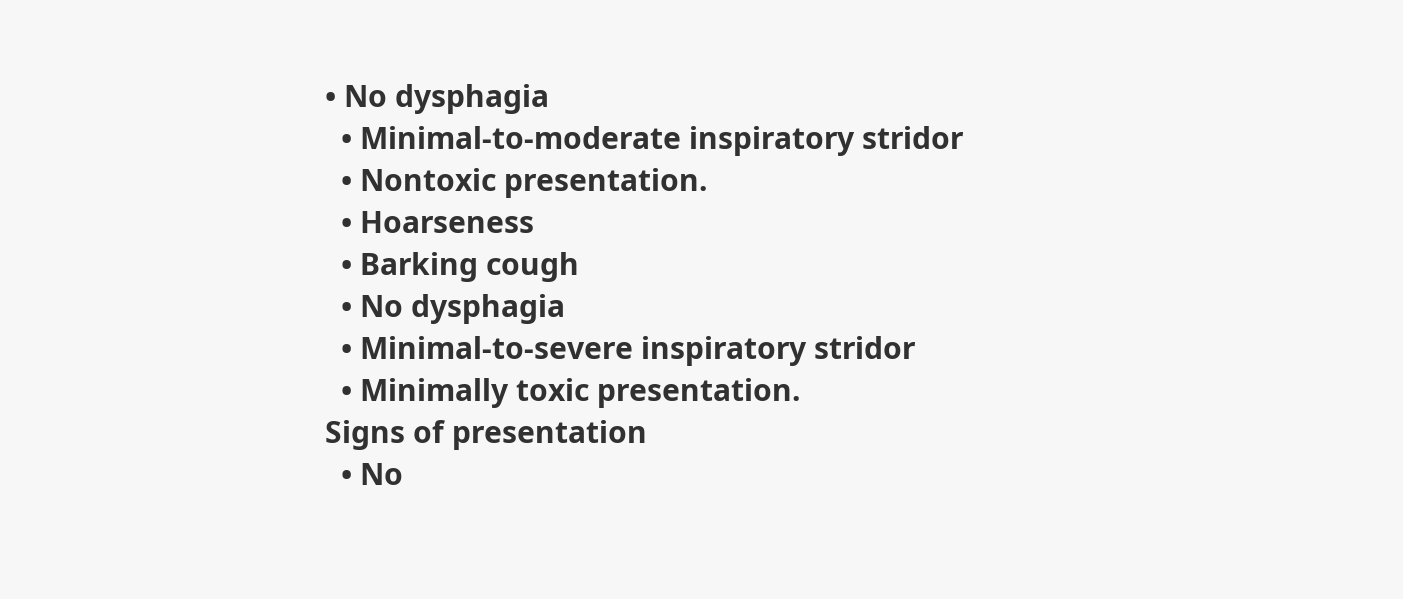• No dysphagia
  • Minimal-to-moderate inspiratory stridor
  • Nontoxic presentation.
  • Hoarseness
  • Barking cough
  • No dysphagia
  • Minimal-to-severe inspiratory stridor
  • Minimally toxic presentation.
Signs of presentation
  • No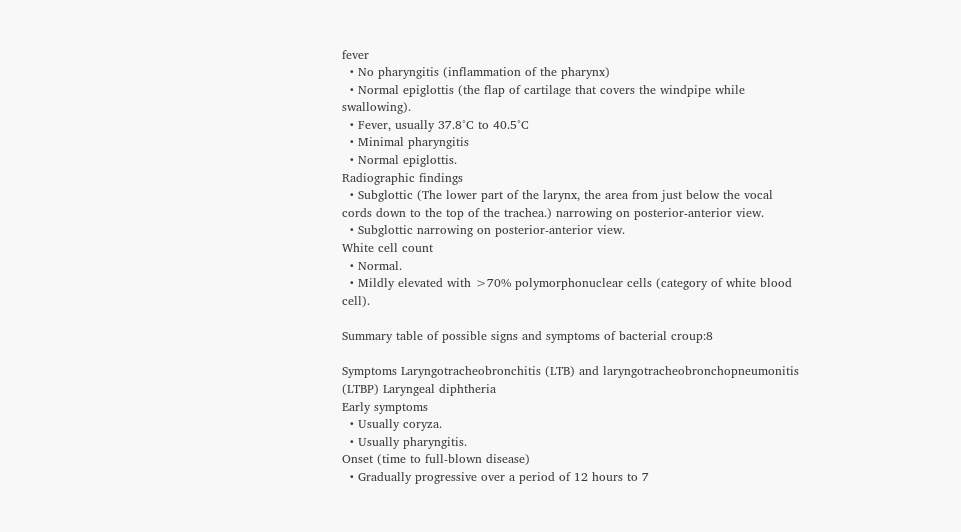fever
  • No pharyngitis (inflammation of the pharynx)
  • Normal epiglottis (the flap of cartilage that covers the windpipe while swallowing).
  • Fever, usually 37.8°C to 40.5°C
  • Minimal pharyngitis
  • Normal epiglottis.
Radiographic findings
  • Subglottic (The lower part of the larynx, the area from just below the vocal cords down to the top of the trachea.) narrowing on posterior-anterior view.
  • Subglottic narrowing on posterior-anterior view.
White cell count
  • Normal.
  • Mildly elevated with >70% polymorphonuclear cells (category of white blood cell).

Summary table of possible signs and symptoms of bacterial croup:8

Symptoms Laryngotracheobronchitis (LTB) and laryngotracheobronchopneumonitis (LTBP) Laryngeal diphtheria
Early symptoms
  • Usually coryza.
  • Usually pharyngitis.
Onset (time to full-blown disease)
  • Gradually progressive over a period of 12 hours to 7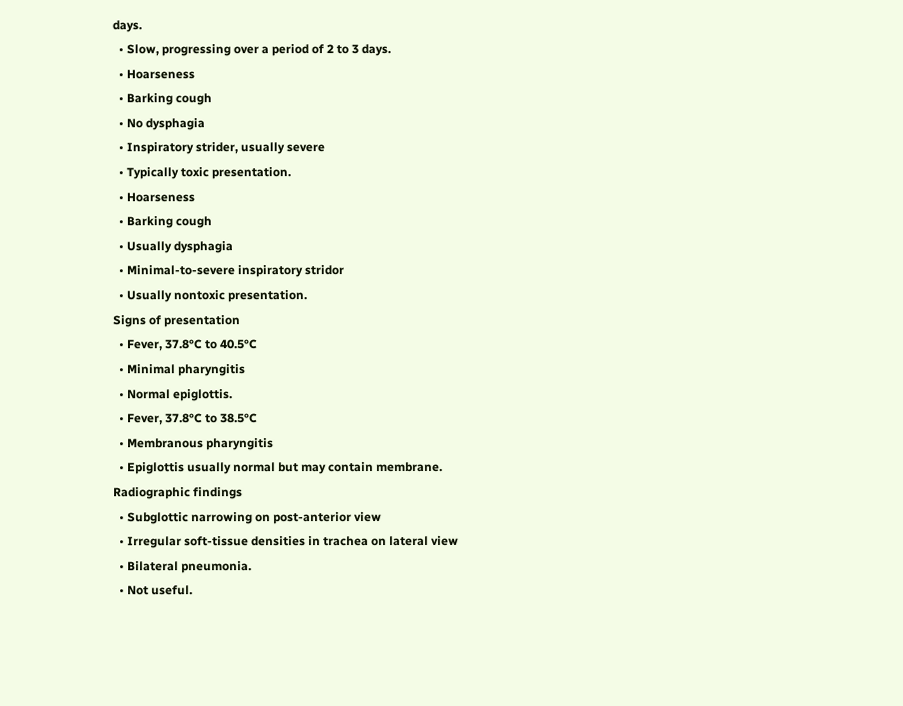days.
  • Slow, progressing over a period of 2 to 3 days.
  • Hoarseness
  • Barking cough
  • No dysphagia
  • Inspiratory strider, usually severe
  • Typically toxic presentation.
  • Hoarseness
  • Barking cough
  • Usually dysphagia
  • Minimal-to-severe inspiratory stridor
  • Usually nontoxic presentation.
Signs of presentation
  • Fever, 37.8°C to 40.5°C
  • Minimal pharyngitis
  • Normal epiglottis.
  • Fever, 37.8°C to 38.5°C
  • Membranous pharyngitis
  • Epiglottis usually normal but may contain membrane.
Radiographic findings
  • Subglottic narrowing on post-anterior view
  • Irregular soft-tissue densities in trachea on lateral view
  • Bilateral pneumonia.
  • Not useful.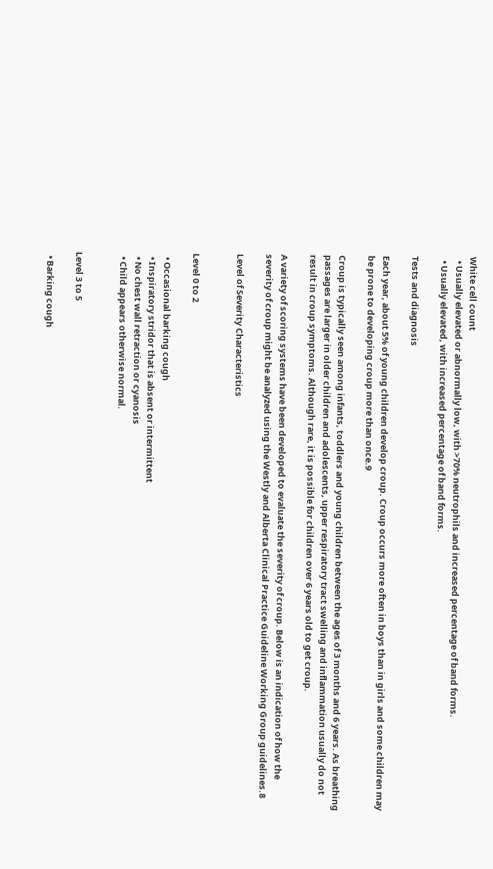White cell count
  • Usually elevated or abnormally low, with >70% neutrophils and increased percentage of band forms.
  • Usually elevated, with increased percentage of band forms.

Tests and diagnosis

Each year, about 5% of young children develop croup. Croup occurs more often in boys than in girls and some children may be prone to developing croup more than once.9

Croup is typically seen among infants, toddlers and young children between the ages of 3 months and 6 years. As breathing passages are larger in older children and adolescents, upper respiratory tract swelling and inflammation usually do not result in croup symptoms. Although rare, it is possible for children over 6 years old to get croup.

A variety of scoring systems have been developed to evaluate the severity of croup. Below is an indication of how the severity of croup might be analyzed using the Westly and Alberta Clinical Practice Guideline Working Group guidelines.8

Level of Severity Characteristics


Level 0 to 2

  • Occasional barking cough
  • Inspiratory stridor that is absent or intermittent
  • No chest wall retraction or cyanosis
  • Child appears otherwise normal.


Level 3 to 5

  • Barking cough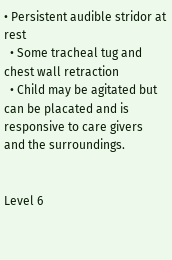• Persistent audible stridor at rest
  • Some tracheal tug and chest wall retraction
  • Child may be agitated but can be placated and is responsive to care givers and the surroundings.


Level 6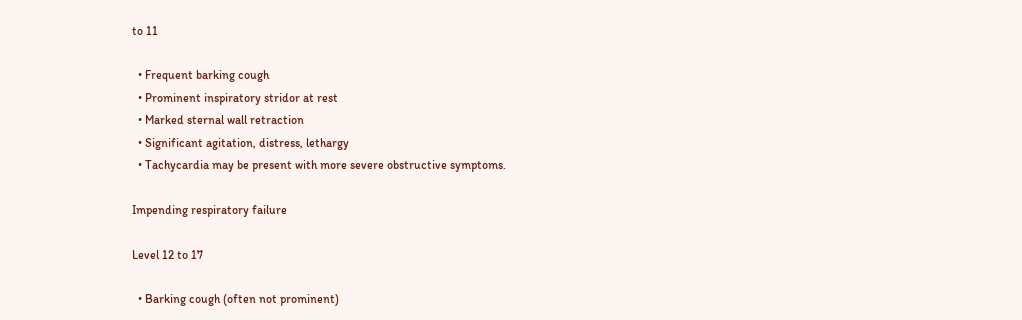to 11

  • Frequent barking cough
  • Prominent inspiratory stridor at rest
  • Marked sternal wall retraction
  • Significant agitation, distress, lethargy
  • Tachycardia may be present with more severe obstructive symptoms.

Impending respiratory failure

Level 12 to 17

  • Barking cough (often not prominent)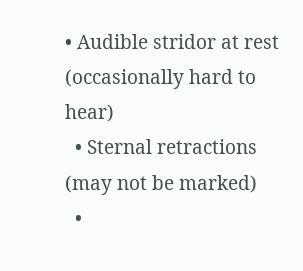• Audible stridor at rest (occasionally hard to hear)
  • Sternal retractions (may not be marked)
  •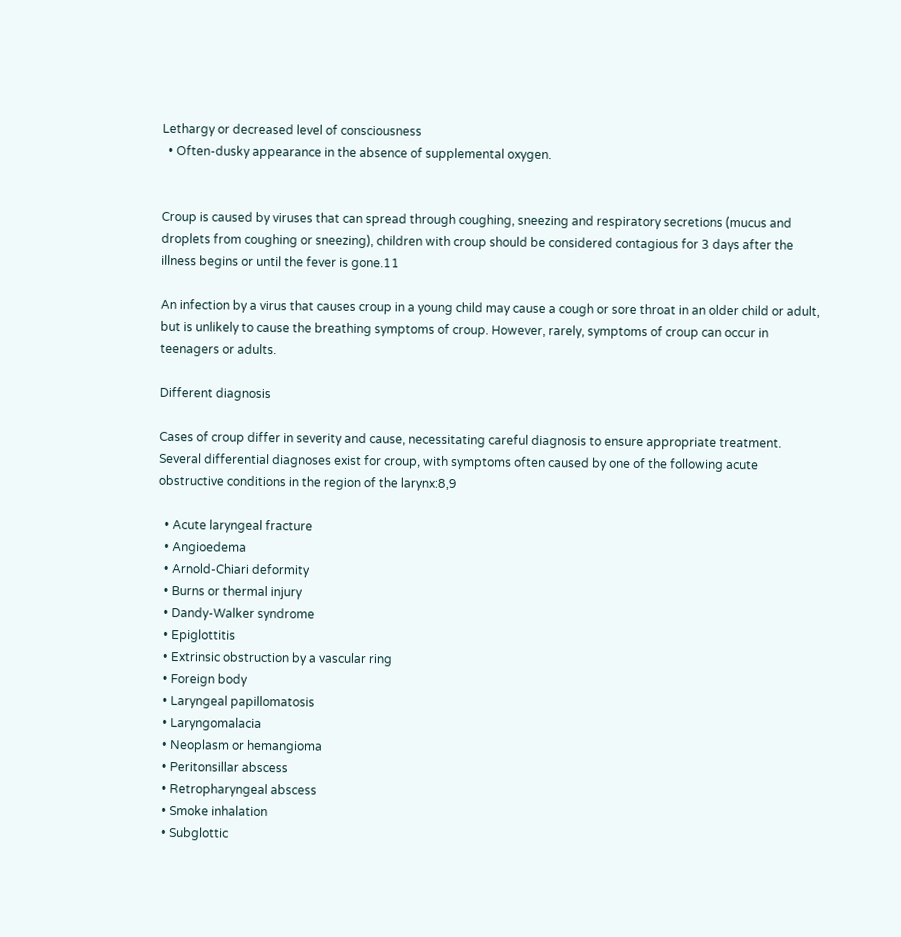Lethargy or decreased level of consciousness
  • Often-dusky appearance in the absence of supplemental oxygen.


Croup is caused by viruses that can spread through coughing, sneezing and respiratory secretions (mucus and droplets from coughing or sneezing), children with croup should be considered contagious for 3 days after the illness begins or until the fever is gone.11

An infection by a virus that causes croup in a young child may cause a cough or sore throat in an older child or adult, but is unlikely to cause the breathing symptoms of croup. However, rarely, symptoms of croup can occur in teenagers or adults.

Different diagnosis

Cases of croup differ in severity and cause, necessitating careful diagnosis to ensure appropriate treatment. Several differential diagnoses exist for croup, with symptoms often caused by one of the following acute obstructive conditions in the region of the larynx:8,9

  • Acute laryngeal fracture
  • Angioedema
  • Arnold-Chiari deformity
  • Burns or thermal injury
  • Dandy-Walker syndrome
  • Epiglottitis
  • Extrinsic obstruction by a vascular ring
  • Foreign body
  • Laryngeal papillomatosis
  • Laryngomalacia
  • Neoplasm or hemangioma
  • Peritonsillar abscess
  • Retropharyngeal abscess
  • Smoke inhalation
  • Subglottic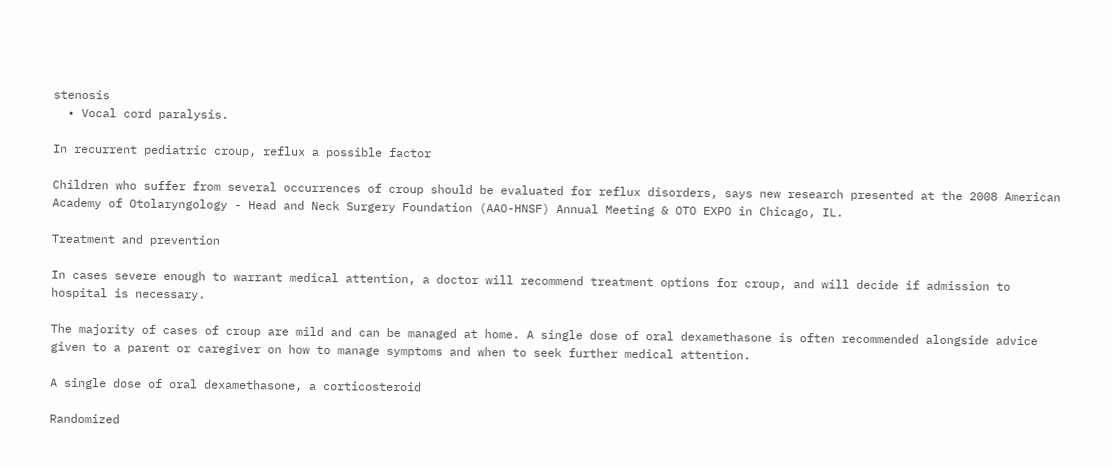stenosis
  • Vocal cord paralysis.

In recurrent pediatric croup, reflux a possible factor

Children who suffer from several occurrences of croup should be evaluated for reflux disorders, says new research presented at the 2008 American Academy of Otolaryngology - Head and Neck Surgery Foundation (AAO-HNSF) Annual Meeting & OTO EXPO in Chicago, IL.

Treatment and prevention

In cases severe enough to warrant medical attention, a doctor will recommend treatment options for croup, and will decide if admission to hospital is necessary.

The majority of cases of croup are mild and can be managed at home. A single dose of oral dexamethasone is often recommended alongside advice given to a parent or caregiver on how to manage symptoms and when to seek further medical attention.

A single dose of oral dexamethasone, a corticosteroid

Randomized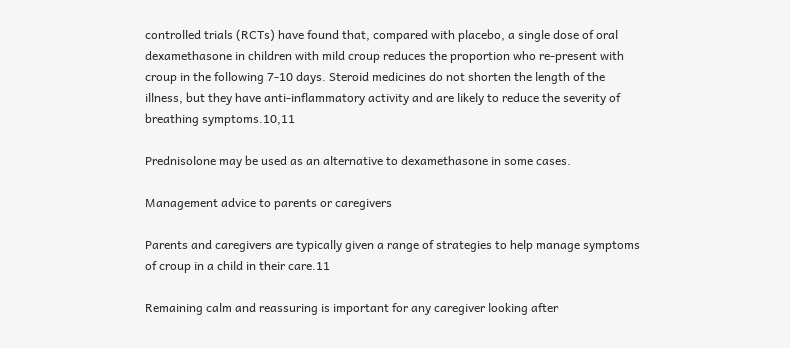controlled trials (RCTs) have found that, compared with placebo, a single dose of oral dexamethasone in children with mild croup reduces the proportion who re-present with croup in the following 7-10 days. Steroid medicines do not shorten the length of the illness, but they have anti-inflammatory activity and are likely to reduce the severity of breathing symptoms.10,11

Prednisolone may be used as an alternative to dexamethasone in some cases.

Management advice to parents or caregivers

Parents and caregivers are typically given a range of strategies to help manage symptoms of croup in a child in their care.11

Remaining calm and reassuring is important for any caregiver looking after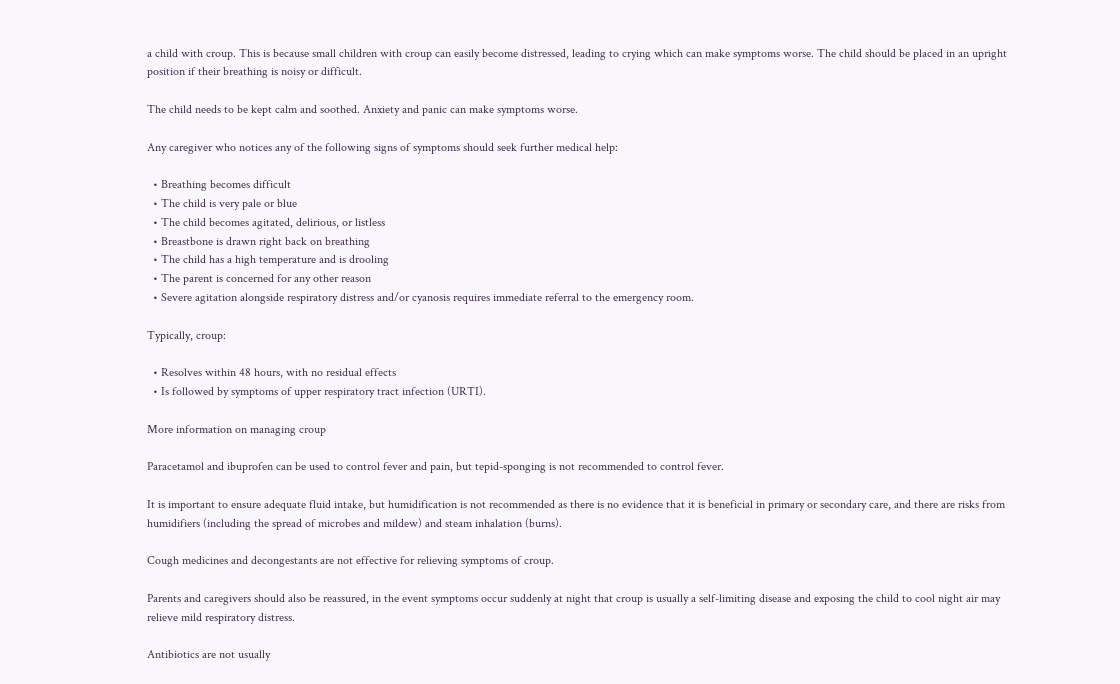a child with croup. This is because small children with croup can easily become distressed, leading to crying which can make symptoms worse. The child should be placed in an upright position if their breathing is noisy or difficult.

The child needs to be kept calm and soothed. Anxiety and panic can make symptoms worse.

Any caregiver who notices any of the following signs of symptoms should seek further medical help:

  • Breathing becomes difficult
  • The child is very pale or blue
  • The child becomes agitated, delirious, or listless
  • Breastbone is drawn right back on breathing
  • The child has a high temperature and is drooling
  • The parent is concerned for any other reason
  • Severe agitation alongside respiratory distress and/or cyanosis requires immediate referral to the emergency room.

Typically, croup:

  • Resolves within 48 hours, with no residual effects
  • Is followed by symptoms of upper respiratory tract infection (URTI).

More information on managing croup

Paracetamol and ibuprofen can be used to control fever and pain, but tepid-sponging is not recommended to control fever.

It is important to ensure adequate fluid intake, but humidification is not recommended as there is no evidence that it is beneficial in primary or secondary care, and there are risks from humidifiers (including the spread of microbes and mildew) and steam inhalation (burns).

Cough medicines and decongestants are not effective for relieving symptoms of croup.

Parents and caregivers should also be reassured, in the event symptoms occur suddenly at night that croup is usually a self-limiting disease and exposing the child to cool night air may relieve mild respiratory distress.

Antibiotics are not usually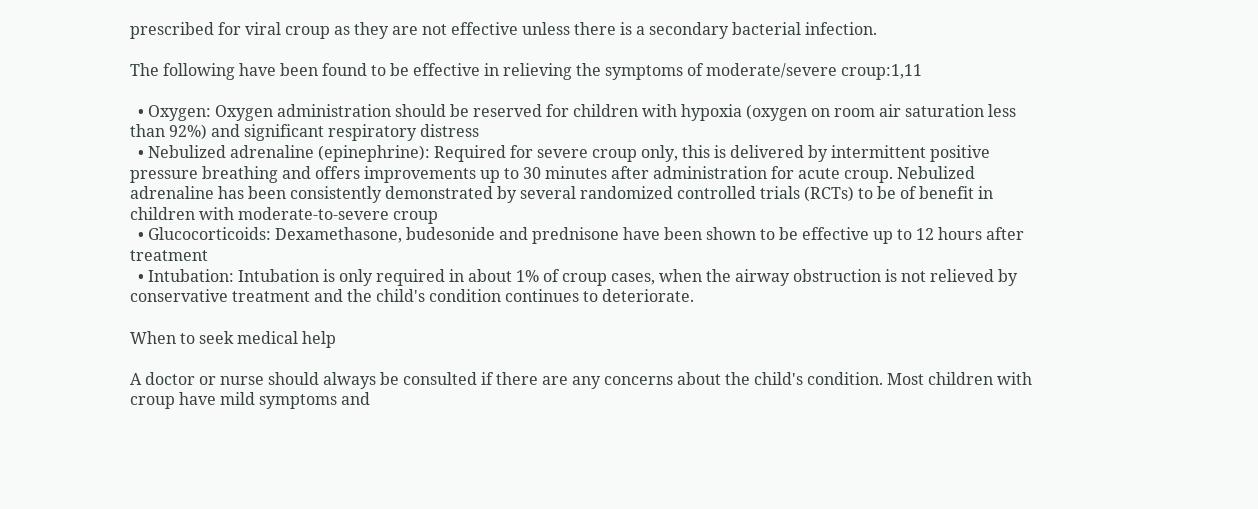prescribed for viral croup as they are not effective unless there is a secondary bacterial infection.

The following have been found to be effective in relieving the symptoms of moderate/severe croup:1,11

  • Oxygen: Oxygen administration should be reserved for children with hypoxia (oxygen on room air saturation less than 92%) and significant respiratory distress
  • Nebulized adrenaline (epinephrine): Required for severe croup only, this is delivered by intermittent positive pressure breathing and offers improvements up to 30 minutes after administration for acute croup. Nebulized adrenaline has been consistently demonstrated by several randomized controlled trials (RCTs) to be of benefit in children with moderate-to-severe croup
  • Glucocorticoids: Dexamethasone, budesonide and prednisone have been shown to be effective up to 12 hours after treatment
  • Intubation: Intubation is only required in about 1% of croup cases, when the airway obstruction is not relieved by conservative treatment and the child's condition continues to deteriorate.

When to seek medical help

A doctor or nurse should always be consulted if there are any concerns about the child's condition. Most children with croup have mild symptoms and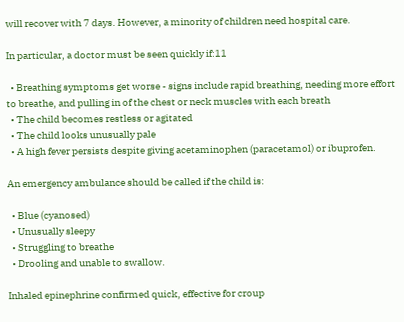will recover with 7 days. However, a minority of children need hospital care.

In particular, a doctor must be seen quickly if:11

  • Breathing symptoms get worse - signs include rapid breathing, needing more effort to breathe, and pulling in of the chest or neck muscles with each breath
  • The child becomes restless or agitated
  • The child looks unusually pale
  • A high fever persists despite giving acetaminophen (paracetamol) or ibuprofen.

An emergency ambulance should be called if the child is:

  • Blue (cyanosed)
  • Unusually sleepy
  • Struggling to breathe
  • Drooling and unable to swallow.

Inhaled epinephrine confirmed quick, effective for croup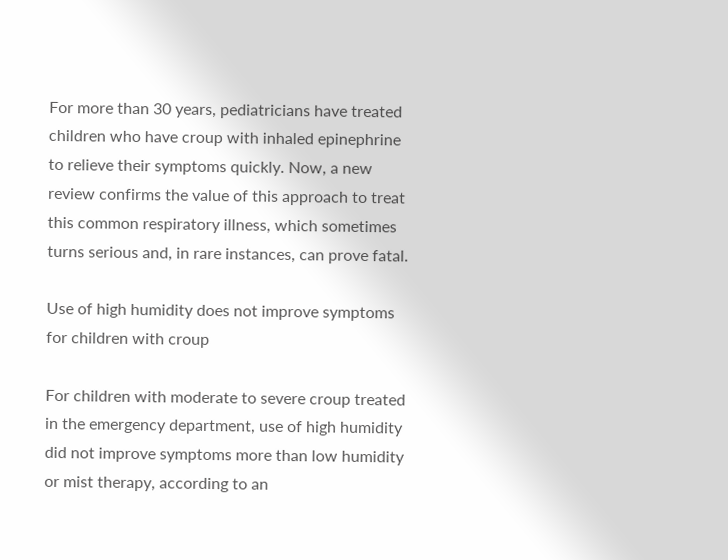For more than 30 years, pediatricians have treated children who have croup with inhaled epinephrine to relieve their symptoms quickly. Now, a new review confirms the value of this approach to treat this common respiratory illness, which sometimes turns serious and, in rare instances, can prove fatal.

Use of high humidity does not improve symptoms for children with croup

For children with moderate to severe croup treated in the emergency department, use of high humidity did not improve symptoms more than low humidity or mist therapy, according to an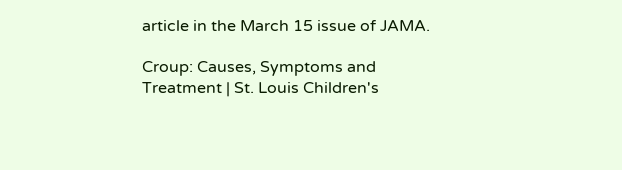article in the March 15 issue of JAMA.

Croup: Causes, Symptoms and Treatment | St. Louis Children's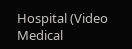Hospital (Video Medical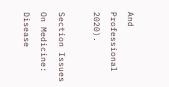And Professional 2020).

Section Issues On Medicine: Disease